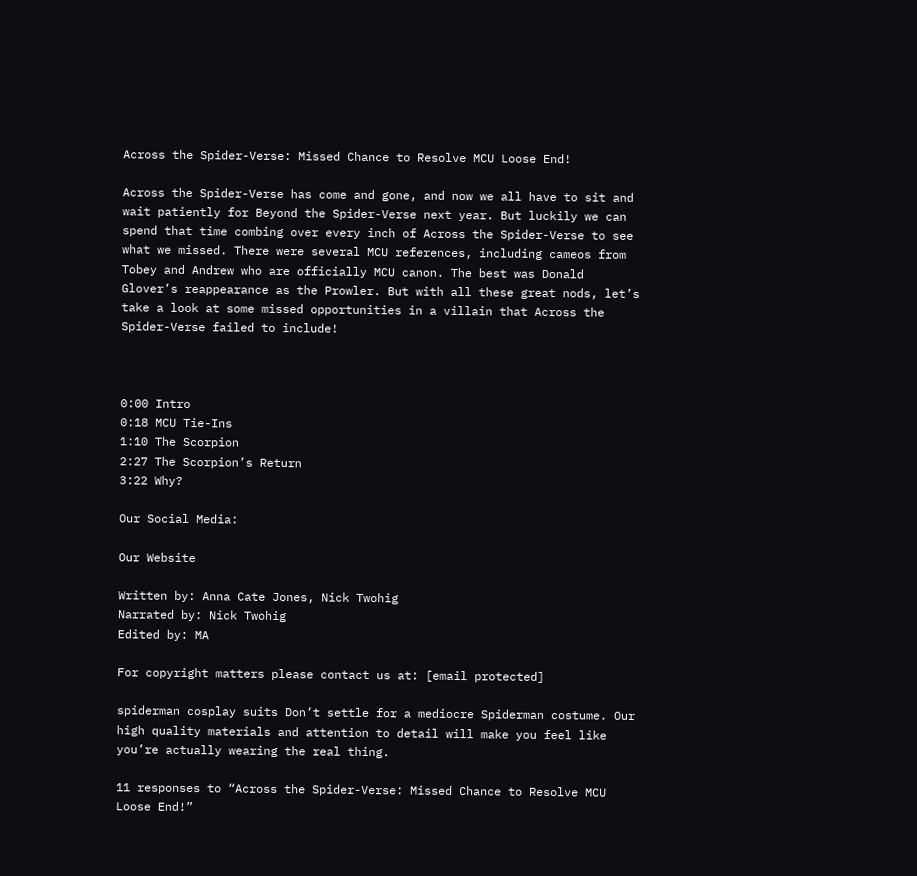Across the Spider-Verse: Missed Chance to Resolve MCU Loose End!

Across the Spider-Verse has come and gone, and now we all have to sit and wait patiently for Beyond the Spider-Verse next year. But luckily we can spend that time combing over every inch of Across the Spider-Verse to see what we missed. There were several MCU references, including cameos from Tobey and Andrew who are officially MCU canon. The best was Donald Glover’s reappearance as the Prowler. But with all these great nods, let’s take a look at some missed opportunities in a villain that Across the Spider-Verse failed to include!



0:00 Intro
0:18 MCU Tie-Ins
1:10 The Scorpion
2:27 The Scorpion’s Return
3:22 Why?

Our Social Media:

Our Website

Written by: Anna Cate Jones, Nick Twohig
Narrated by: Nick Twohig
Edited by: MA

For copyright matters please contact us at: [email protected]

spiderman cosplay suits Don’t settle for a mediocre Spiderman costume. Our high quality materials and attention to detail will make you feel like you’re actually wearing the real thing.

11 responses to “Across the Spider-Verse: Missed Chance to Resolve MCU Loose End!”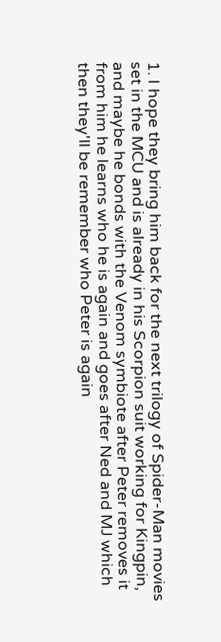1. I hope they bring him back for the next trilogy of Spider-Man movies set in the MCU and is already in his Scorpion suit working for Kingpin, and maybe he bonds with the Venom symbiote after Peter removes it from him he learns who he is again and goes after Ned and MJ which then they'll be remember who Peter is again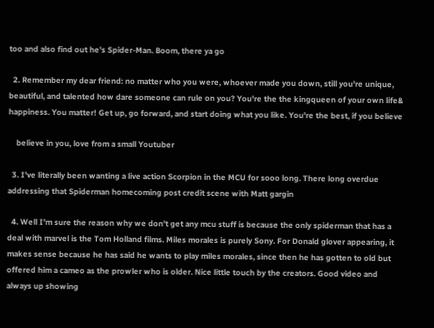too and also find out he's Spider-Man. Boom, there ya go

  2. Remember my dear friend: no matter who you were, whoever made you down, still you're unique, beautiful, and talented how dare someone can rule on you? You're the the kingqueen of your own life& happiness. You matter! Get up, go forward, and start doing what you like. You're the best, if you believe

    believe in you, love from a small Youtuber

  3. I've literally been wanting a live action Scorpion in the MCU for sooo long. There long overdue addressing that Spiderman homecoming post credit scene with Matt gargin

  4. Well I'm sure the reason why we don't get any mcu stuff is because the only spiderman that has a deal with marvel is the Tom Holland films. Miles morales is purely Sony. For Donald glover appearing, it makes sense because he has said he wants to play miles morales, since then he has gotten to old but offered him a cameo as the prowler who is older. Nice little touch by the creators. Good video and always up showing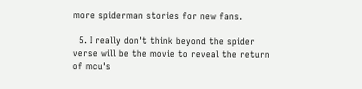more spiderman stories for new fans.

  5. I really don't think beyond the spider verse will be the movie to reveal the return of mcu's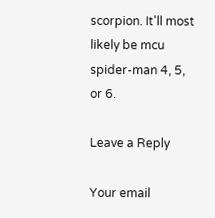scorpion. It'll most likely be mcu spider-man 4, 5, or 6.

Leave a Reply

Your email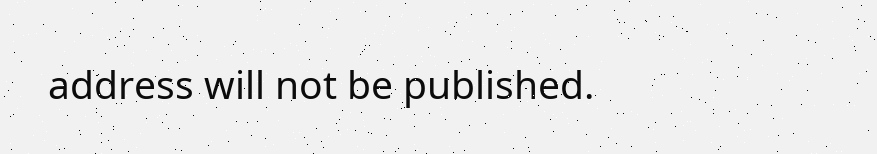address will not be published.